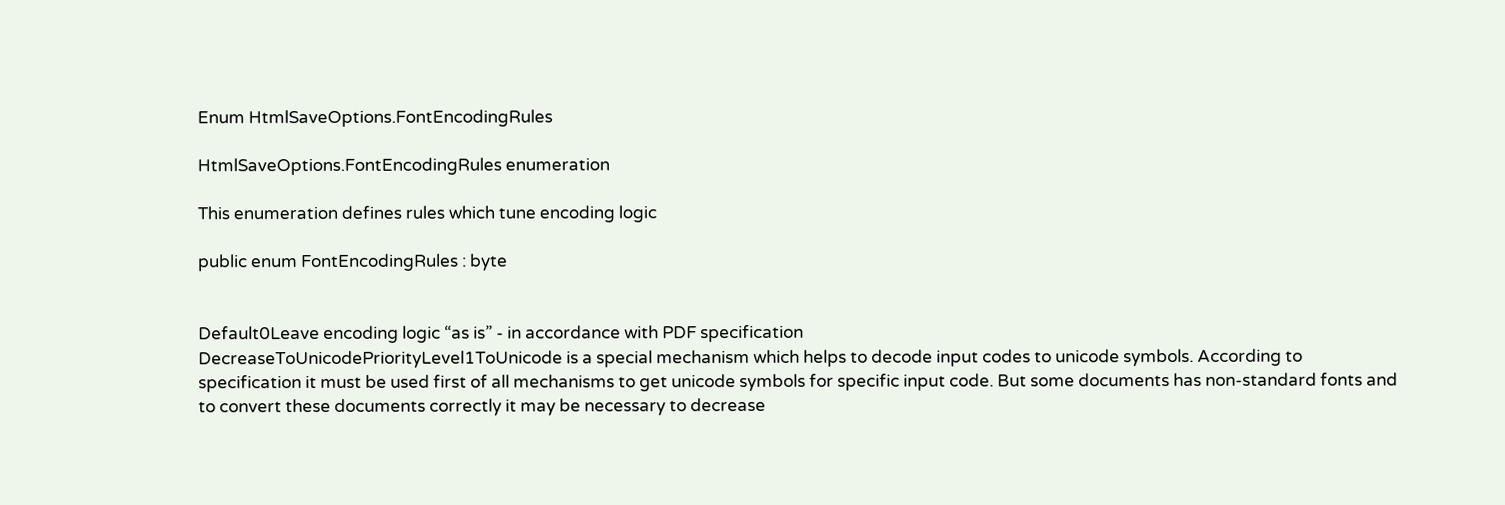Enum HtmlSaveOptions.FontEncodingRules

HtmlSaveOptions.FontEncodingRules enumeration

This enumeration defines rules which tune encoding logic

public enum FontEncodingRules : byte


Default0Leave encoding logic “as is” - in accordance with PDF specification
DecreaseToUnicodePriorityLevel1ToUnicode is a special mechanism which helps to decode input codes to unicode symbols. According to specification it must be used first of all mechanisms to get unicode symbols for specific input code. But some documents has non-standard fonts and to convert these documents correctly it may be necessary to decrease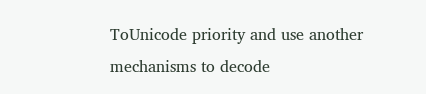ToUnicode priority and use another mechanisms to decode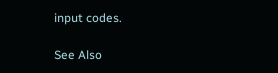input codes.

See Also